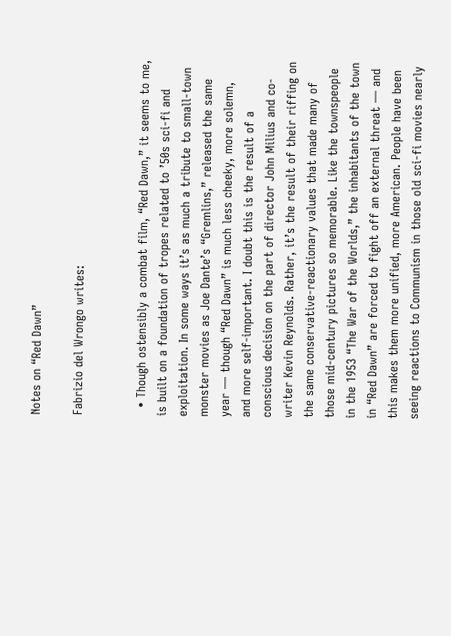Notes on “Red Dawn”

Fabrizio del Wrongo writes:


  • Though ostensibly a combat film, “Red Dawn,” it seems to me, is built on a foundation of tropes related to ’50s sci-fi and exploitation. In some ways it’s as much a tribute to small-town monster movies as Joe Dante’s “Gremlins,” released the same year — though “Red Dawn” is much less cheeky, more solemn, and more self-important. I doubt this is the result of a conscious decision on the part of director John Milius and co-writer Kevin Reynolds. Rather, it’s the result of their riffing on the same conservative-reactionary values that made many of those mid-century pictures so memorable. Like the townspeople in the 1953 “The War of the Worlds,” the inhabitants of the town in “Red Dawn” are forced to fight off an external threat — and this makes them more unified, more American. People have been seeing reactions to Communism in those old sci-fi movies nearly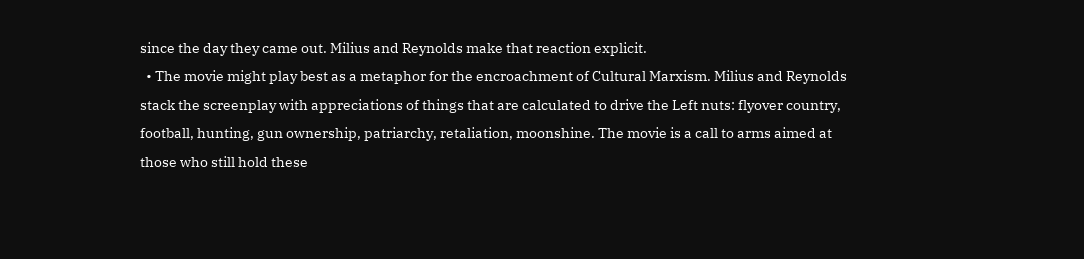since the day they came out. Milius and Reynolds make that reaction explicit.
  • The movie might play best as a metaphor for the encroachment of Cultural Marxism. Milius and Reynolds stack the screenplay with appreciations of things that are calculated to drive the Left nuts: flyover country, football, hunting, gun ownership, patriarchy, retaliation, moonshine. The movie is a call to arms aimed at those who still hold these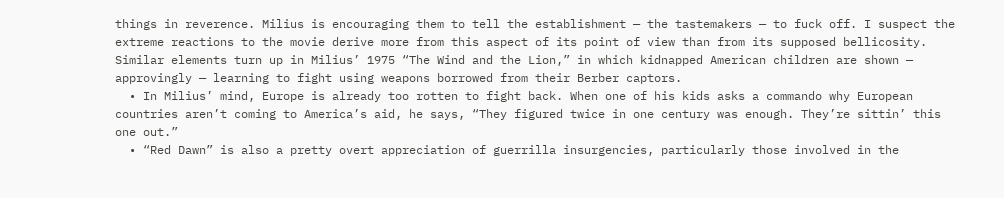things in reverence. Milius is encouraging them to tell the establishment — the tastemakers — to fuck off. I suspect the extreme reactions to the movie derive more from this aspect of its point of view than from its supposed bellicosity. Similar elements turn up in Milius’ 1975 “The Wind and the Lion,” in which kidnapped American children are shown — approvingly — learning to fight using weapons borrowed from their Berber captors.
  • In Milius’ mind, Europe is already too rotten to fight back. When one of his kids asks a commando why European countries aren’t coming to America’s aid, he says, “They figured twice in one century was enough. They’re sittin’ this one out.”
  • “Red Dawn” is also a pretty overt appreciation of guerrilla insurgencies, particularly those involved in the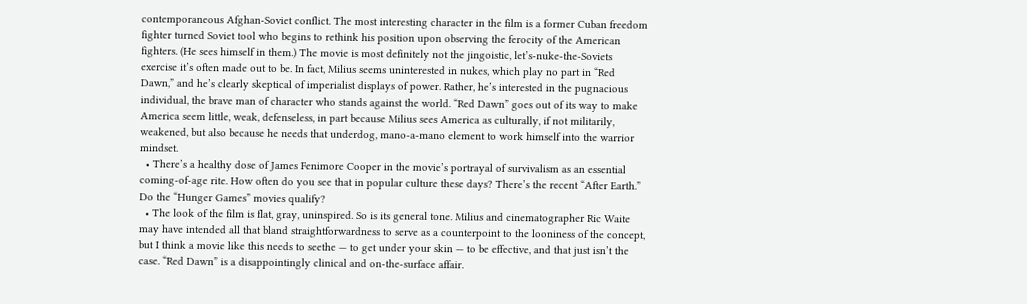contemporaneous Afghan-Soviet conflict. The most interesting character in the film is a former Cuban freedom fighter turned Soviet tool who begins to rethink his position upon observing the ferocity of the American fighters. (He sees himself in them.) The movie is most definitely not the jingoistic, let’s-nuke-the-Soviets exercise it’s often made out to be. In fact, Milius seems uninterested in nukes, which play no part in “Red Dawn,” and he’s clearly skeptical of imperialist displays of power. Rather, he’s interested in the pugnacious individual, the brave man of character who stands against the world. “Red Dawn” goes out of its way to make America seem little, weak, defenseless, in part because Milius sees America as culturally, if not militarily, weakened, but also because he needs that underdog, mano-a-mano element to work himself into the warrior mindset.
  • There’s a healthy dose of James Fenimore Cooper in the movie’s portrayal of survivalism as an essential coming-of-age rite. How often do you see that in popular culture these days? There’s the recent “After Earth.” Do the “Hunger Games” movies qualify?
  • The look of the film is flat, gray, uninspired. So is its general tone. Milius and cinematographer Ric Waite may have intended all that bland straightforwardness to serve as a counterpoint to the looniness of the concept, but I think a movie like this needs to seethe — to get under your skin — to be effective, and that just isn’t the case. “Red Dawn” is a disappointingly clinical and on-the-surface affair.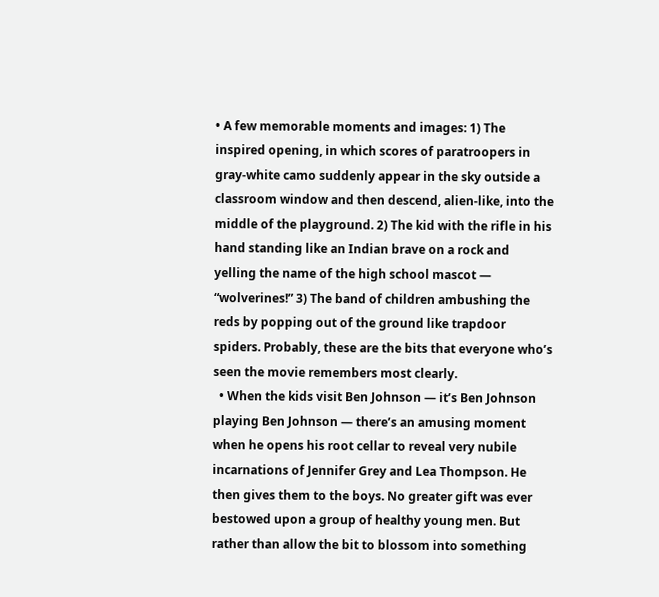• A few memorable moments and images: 1) The inspired opening, in which scores of paratroopers in gray-white camo suddenly appear in the sky outside a classroom window and then descend, alien-like, into the middle of the playground. 2) The kid with the rifle in his hand standing like an Indian brave on a rock and yelling the name of the high school mascot — “wolverines!” 3) The band of children ambushing the reds by popping out of the ground like trapdoor spiders. Probably, these are the bits that everyone who’s seen the movie remembers most clearly.
  • When the kids visit Ben Johnson — it’s Ben Johnson playing Ben Johnson — there’s an amusing moment when he opens his root cellar to reveal very nubile incarnations of Jennifer Grey and Lea Thompson. He then gives them to the boys. No greater gift was ever bestowed upon a group of healthy young men. But rather than allow the bit to blossom into something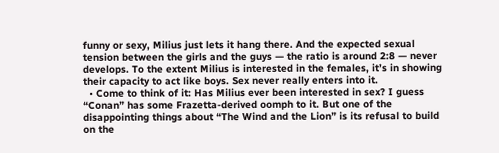funny or sexy, Milius just lets it hang there. And the expected sexual tension between the girls and the guys — the ratio is around 2:8 — never develops. To the extent Milius is interested in the females, it’s in showing their capacity to act like boys. Sex never really enters into it.
  • Come to think of it: Has Milius ever been interested in sex? I guess “Conan” has some Frazetta-derived oomph to it. But one of the disappointing things about “The Wind and the Lion” is its refusal to build on the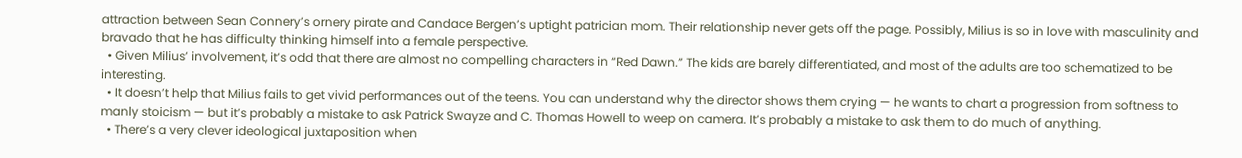attraction between Sean Connery’s ornery pirate and Candace Bergen’s uptight patrician mom. Their relationship never gets off the page. Possibly, Milius is so in love with masculinity and bravado that he has difficulty thinking himself into a female perspective.
  • Given Milius’ involvement, it’s odd that there are almost no compelling characters in “Red Dawn.” The kids are barely differentiated, and most of the adults are too schematized to be interesting.
  • It doesn’t help that Milius fails to get vivid performances out of the teens. You can understand why the director shows them crying — he wants to chart a progression from softness to manly stoicism — but it’s probably a mistake to ask Patrick Swayze and C. Thomas Howell to weep on camera. It’s probably a mistake to ask them to do much of anything.
  • There’s a very clever ideological juxtaposition when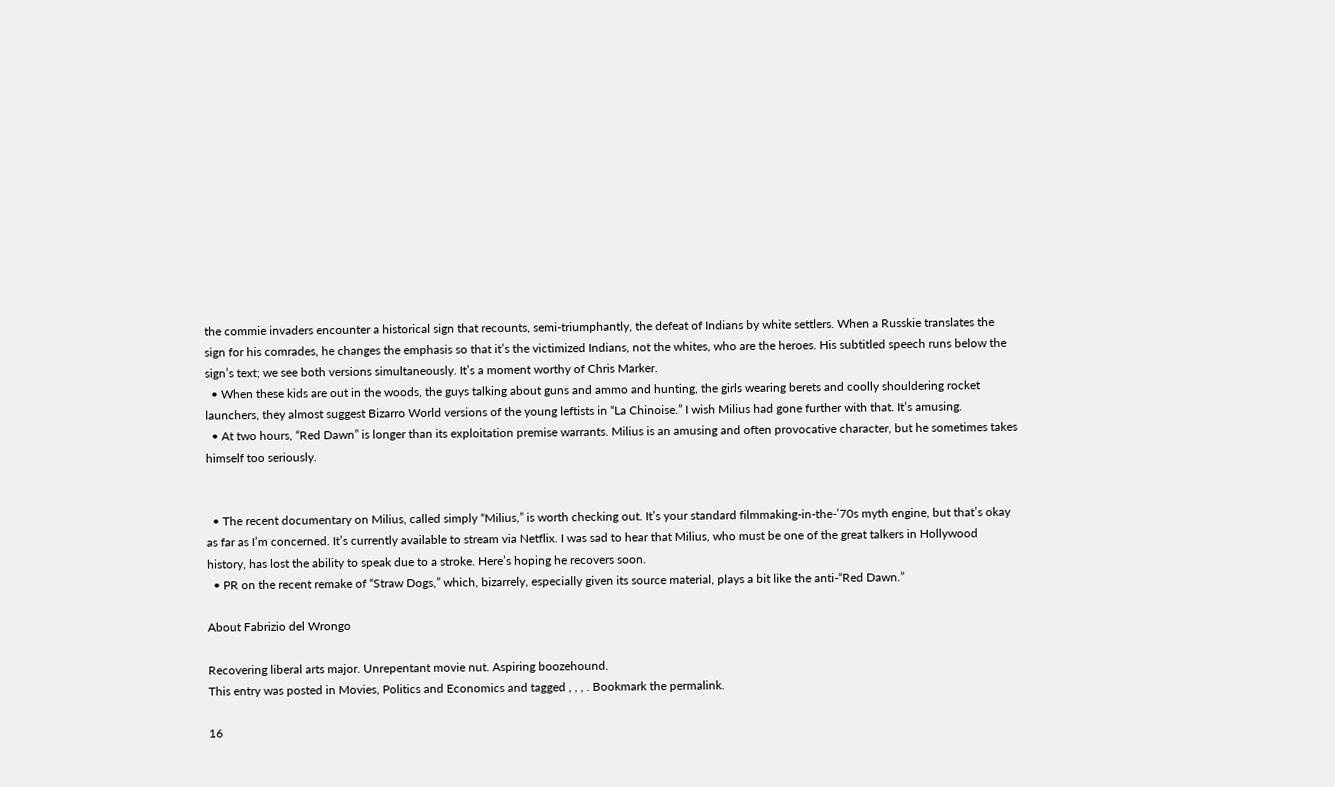the commie invaders encounter a historical sign that recounts, semi-triumphantly, the defeat of Indians by white settlers. When a Russkie translates the sign for his comrades, he changes the emphasis so that it’s the victimized Indians, not the whites, who are the heroes. His subtitled speech runs below the sign’s text; we see both versions simultaneously. It’s a moment worthy of Chris Marker.
  • When these kids are out in the woods, the guys talking about guns and ammo and hunting, the girls wearing berets and coolly shouldering rocket launchers, they almost suggest Bizarro World versions of the young leftists in “La Chinoise.” I wish Milius had gone further with that. It’s amusing.
  • At two hours, “Red Dawn” is longer than its exploitation premise warrants. Milius is an amusing and often provocative character, but he sometimes takes himself too seriously.


  • The recent documentary on Milius, called simply “Milius,” is worth checking out. It’s your standard filmmaking-in-the-’70s myth engine, but that’s okay as far as I’m concerned. It’s currently available to stream via Netflix. I was sad to hear that Milius, who must be one of the great talkers in Hollywood history, has lost the ability to speak due to a stroke. Here’s hoping he recovers soon.
  • PR on the recent remake of “Straw Dogs,” which, bizarrely, especially given its source material, plays a bit like the anti-“Red Dawn.”

About Fabrizio del Wrongo

Recovering liberal arts major. Unrepentant movie nut. Aspiring boozehound.
This entry was posted in Movies, Politics and Economics and tagged , , , . Bookmark the permalink.

16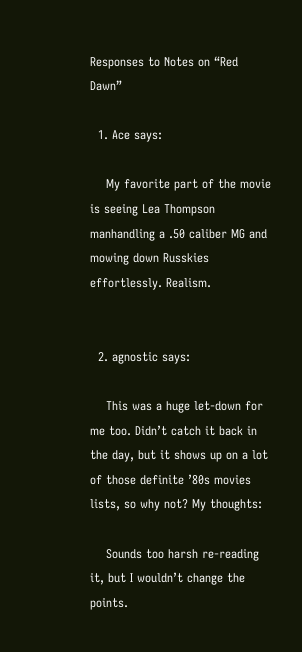Responses to Notes on “Red Dawn”

  1. Ace says:

    My favorite part of the movie is seeing Lea Thompson manhandling a .50 caliber MG and mowing down Russkies effortlessly. Realism.


  2. agnostic says:

    This was a huge let-down for me too. Didn’t catch it back in the day, but it shows up on a lot of those definite ’80s movies lists, so why not? My thoughts:

    Sounds too harsh re-reading it, but I wouldn’t change the points.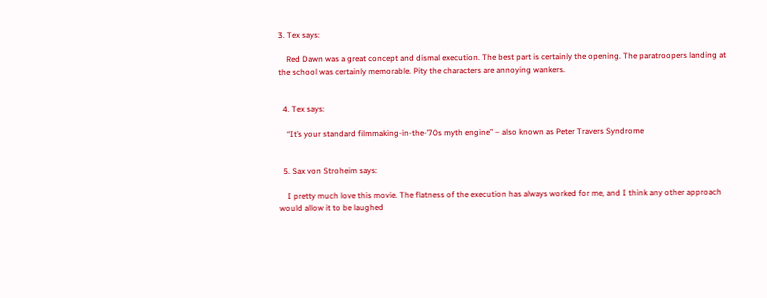3. Tex says:

    Red Dawn was a great concept and dismal execution. The best part is certainly the opening. The paratroopers landing at the school was certainly memorable. Pity the characters are annoying wankers.


  4. Tex says:

    “It’s your standard filmmaking-in-the-’70s myth engine” – also known as Peter Travers Syndrome


  5. Sax von Stroheim says:

    I pretty much love this movie. The flatness of the execution has always worked for me, and I think any other approach would allow it to be laughed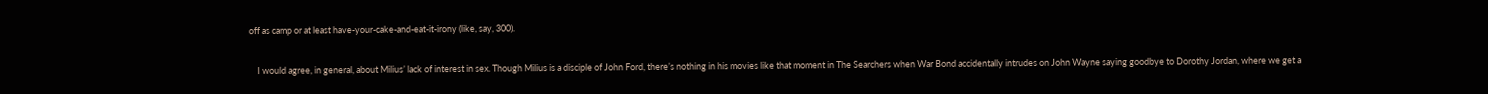off as camp or at least have-your-cake-and-eat-it-irony (like, say, 300).

    I would agree, in general, about Milius’ lack of interest in sex. Though Milius is a disciple of John Ford, there’s nothing in his movies like that moment in The Searchers when War Bond accidentally intrudes on John Wayne saying goodbye to Dorothy Jordan, where we get a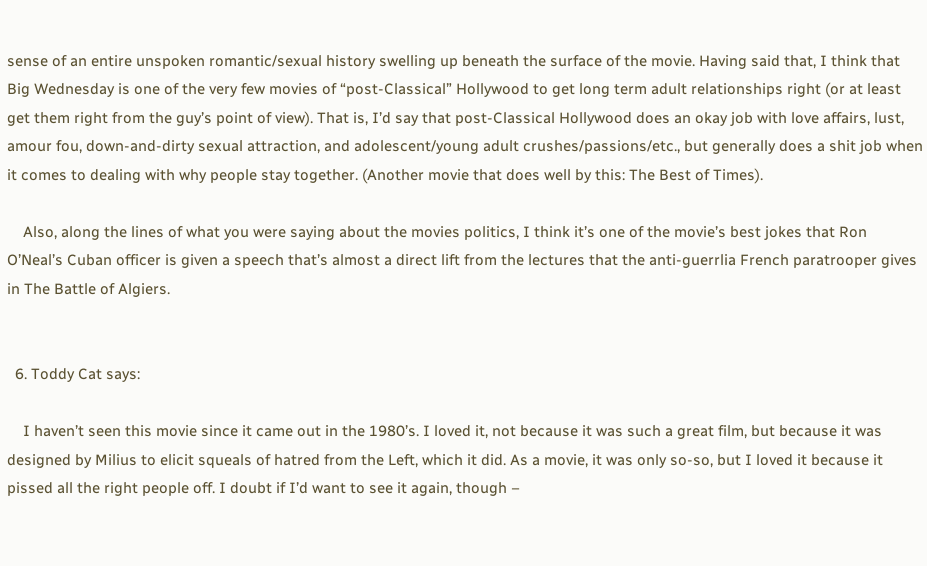sense of an entire unspoken romantic/sexual history swelling up beneath the surface of the movie. Having said that, I think that Big Wednesday is one of the very few movies of “post-Classical” Hollywood to get long term adult relationships right (or at least get them right from the guy’s point of view). That is, I’d say that post-Classical Hollywood does an okay job with love affairs, lust, amour fou, down-and-dirty sexual attraction, and adolescent/young adult crushes/passions/etc., but generally does a shit job when it comes to dealing with why people stay together. (Another movie that does well by this: The Best of Times).

    Also, along the lines of what you were saying about the movies politics, I think it’s one of the movie’s best jokes that Ron O’Neal’s Cuban officer is given a speech that’s almost a direct lift from the lectures that the anti-guerrlia French paratrooper gives in The Battle of Algiers.


  6. Toddy Cat says:

    I haven’t seen this movie since it came out in the 1980’s. I loved it, not because it was such a great film, but because it was designed by Milius to elicit squeals of hatred from the Left, which it did. As a movie, it was only so-so, but I loved it because it pissed all the right people off. I doubt if I’d want to see it again, though –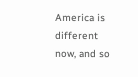America is different now, and so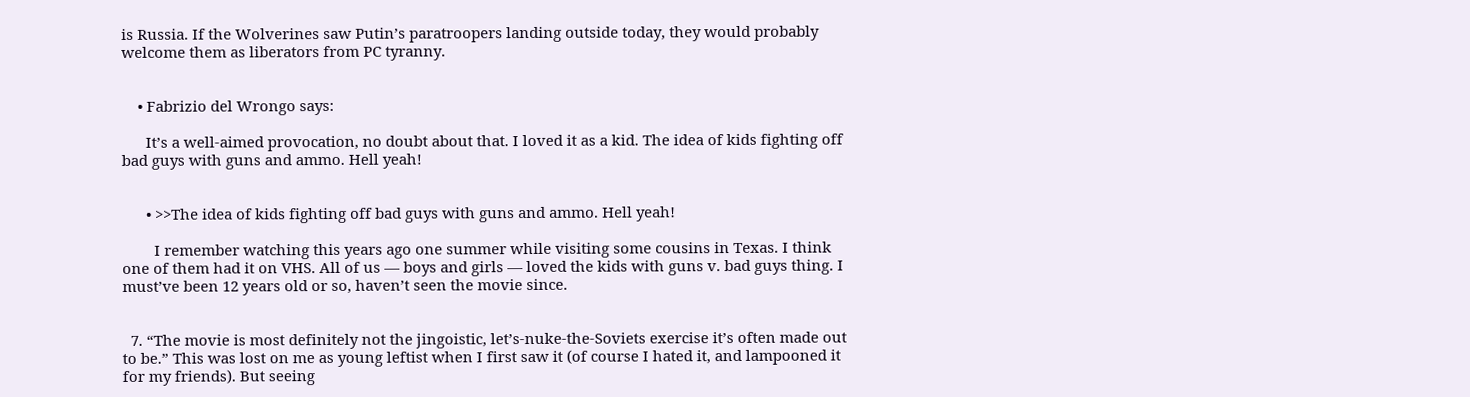is Russia. If the Wolverines saw Putin’s paratroopers landing outside today, they would probably welcome them as liberators from PC tyranny.


    • Fabrizio del Wrongo says:

      It’s a well-aimed provocation, no doubt about that. I loved it as a kid. The idea of kids fighting off bad guys with guns and ammo. Hell yeah!


      • >>The idea of kids fighting off bad guys with guns and ammo. Hell yeah!

        I remember watching this years ago one summer while visiting some cousins in Texas. I think one of them had it on VHS. All of us — boys and girls — loved the kids with guns v. bad guys thing. I must’ve been 12 years old or so, haven’t seen the movie since.


  7. “The movie is most definitely not the jingoistic, let’s-nuke-the-Soviets exercise it’s often made out to be.” This was lost on me as young leftist when I first saw it (of course I hated it, and lampooned it for my friends). But seeing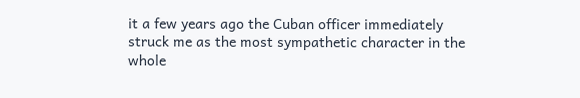it a few years ago the Cuban officer immediately struck me as the most sympathetic character in the whole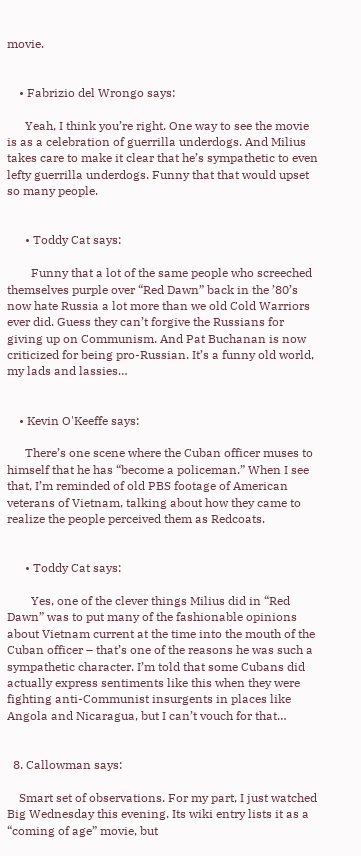movie.


    • Fabrizio del Wrongo says:

      Yeah, I think you’re right. One way to see the movie is as a celebration of guerrilla underdogs. And Milius takes care to make it clear that he’s sympathetic to even lefty guerrilla underdogs. Funny that that would upset so many people.


      • Toddy Cat says:

        Funny that a lot of the same people who screeched themselves purple over “Red Dawn” back in the ’80’s now hate Russia a lot more than we old Cold Warriors ever did. Guess they can’t forgive the Russians for giving up on Communism. And Pat Buchanan is now criticized for being pro-Russian. It’s a funny old world, my lads and lassies…


    • Kevin O'Keeffe says:

      There’s one scene where the Cuban officer muses to himself that he has “become a policeman.” When I see that, I’m reminded of old PBS footage of American veterans of Vietnam, talking about how they came to realize the people perceived them as Redcoats.


      • Toddy Cat says:

        Yes, one of the clever things Milius did in “Red Dawn” was to put many of the fashionable opinions about Vietnam current at the time into the mouth of the Cuban officer – that’s one of the reasons he was such a sympathetic character. I’m told that some Cubans did actually express sentiments like this when they were fighting anti-Communist insurgents in places like Angola and Nicaragua, but I can’t vouch for that…


  8. Callowman says:

    Smart set of observations. For my part, I just watched Big Wednesday this evening. Its wiki entry lists it as a “coming of age” movie, but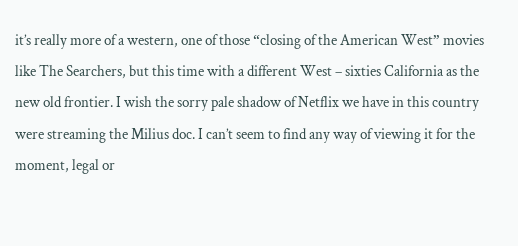it’s really more of a western, one of those “closing of the American West” movies like The Searchers, but this time with a different West – sixties California as the new old frontier. I wish the sorry pale shadow of Netflix we have in this country were streaming the Milius doc. I can’t seem to find any way of viewing it for the moment, legal or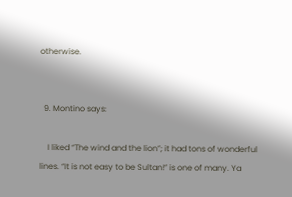otherwise.


  9. Montino says:

    I liked “The wind and the lion”; it had tons of wonderful lines. “It is not easy to be Sultan!” is one of many. Ya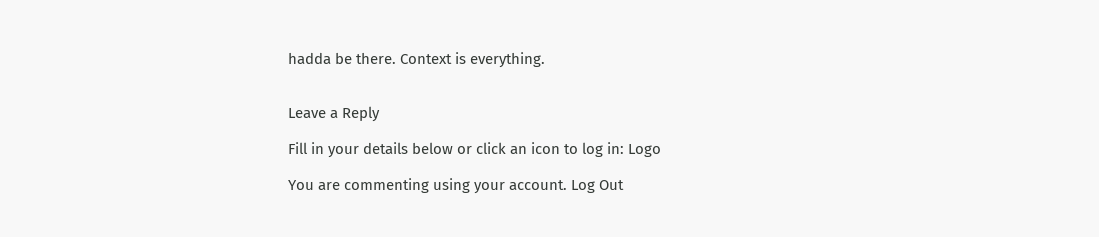hadda be there. Context is everything.


Leave a Reply

Fill in your details below or click an icon to log in: Logo

You are commenting using your account. Log Out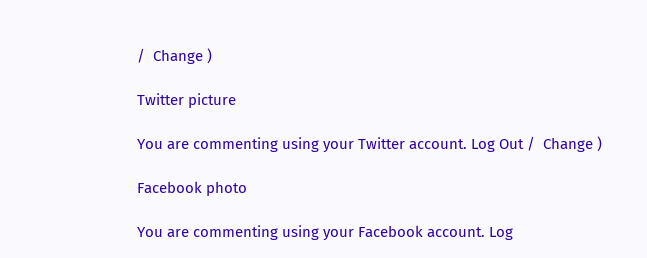/  Change )

Twitter picture

You are commenting using your Twitter account. Log Out /  Change )

Facebook photo

You are commenting using your Facebook account. Log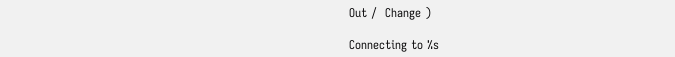Out /  Change )

Connecting to %s